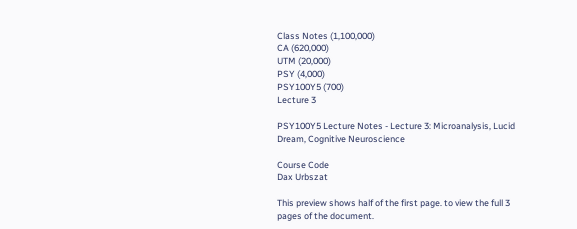Class Notes (1,100,000)
CA (620,000)
UTM (20,000)
PSY (4,000)
PSY100Y5 (700)
Lecture 3

PSY100Y5 Lecture Notes - Lecture 3: Microanalysis, Lucid Dream, Cognitive Neuroscience

Course Code
Dax Urbszat

This preview shows half of the first page. to view the full 3 pages of the document.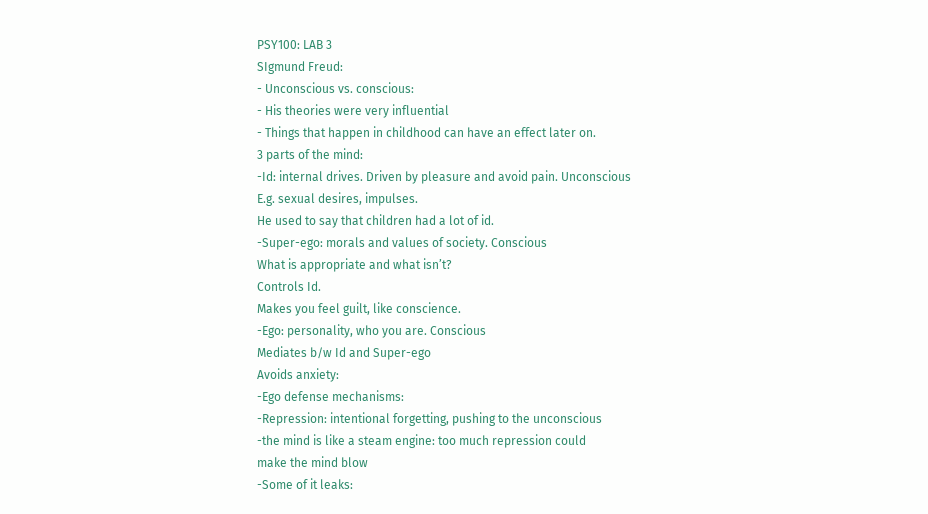PSY100: LAB 3
SIgmund Freud:
- Unconscious vs. conscious:
- His theories were very influential
- Things that happen in childhood can have an effect later on.
3 parts of the mind:
-Id: internal drives. Driven by pleasure and avoid pain. Unconscious
E.g. sexual desires, impulses.
He used to say that children had a lot of id.
-Super-ego: morals and values of society. Conscious
What is appropriate and what isn’t?
Controls Id.
Makes you feel guilt, like conscience.
-Ego: personality, who you are. Conscious
Mediates b/w Id and Super-ego
Avoids anxiety:
-Ego defense mechanisms:
-Repression: intentional forgetting, pushing to the unconscious
-the mind is like a steam engine: too much repression could
make the mind blow
-Some of it leaks: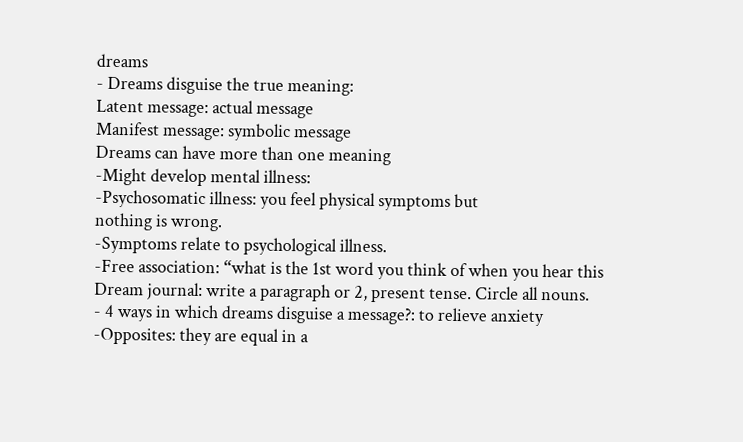dreams
- Dreams disguise the true meaning:
Latent message: actual message
Manifest message: symbolic message
Dreams can have more than one meaning
-Might develop mental illness:
-Psychosomatic illness: you feel physical symptoms but
nothing is wrong.
-Symptoms relate to psychological illness.
-Free association: “what is the 1st word you think of when you hear this
Dream journal: write a paragraph or 2, present tense. Circle all nouns.
- 4 ways in which dreams disguise a message?: to relieve anxiety
-Opposites: they are equal in a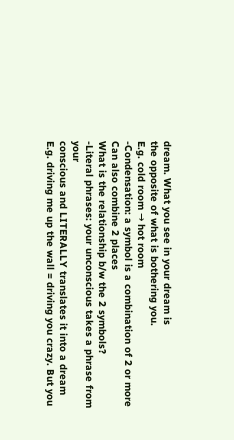dream. What you see in your dream is
the opposite of what is bothering you.
E.g. cold room → hot room
-Condensation: a symbol is a combination of 2 or more
Can also combine 2 places
What is the relationship b/w the 2 symbols?
-Literal phrases: your unconscious takes a phrase from your
conscious and LITERALLY translates it into a dream
E.g. driving me up the wall = driving you crazy. But you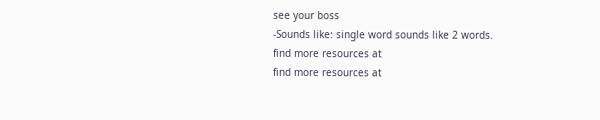see your boss
-Sounds like: single word sounds like 2 words.
find more resources at
find more resources at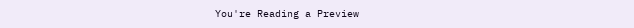You're Reading a Preview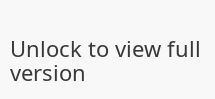Unlock to view full version